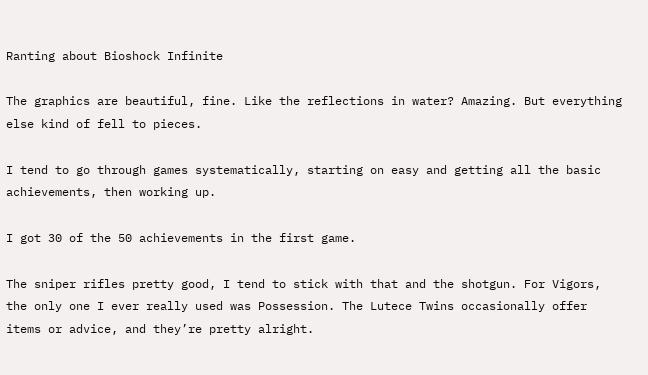Ranting about Bioshock Infinite

The graphics are beautiful, fine. Like the reflections in water? Amazing. But everything else kind of fell to pieces.

I tend to go through games systematically, starting on easy and getting all the basic achievements, then working up.

I got 30 of the 50 achievements in the first game.

The sniper rifles pretty good, I tend to stick with that and the shotgun. For Vigors, the only one I ever really used was Possession. The Lutece Twins occasionally offer items or advice, and they’re pretty alright.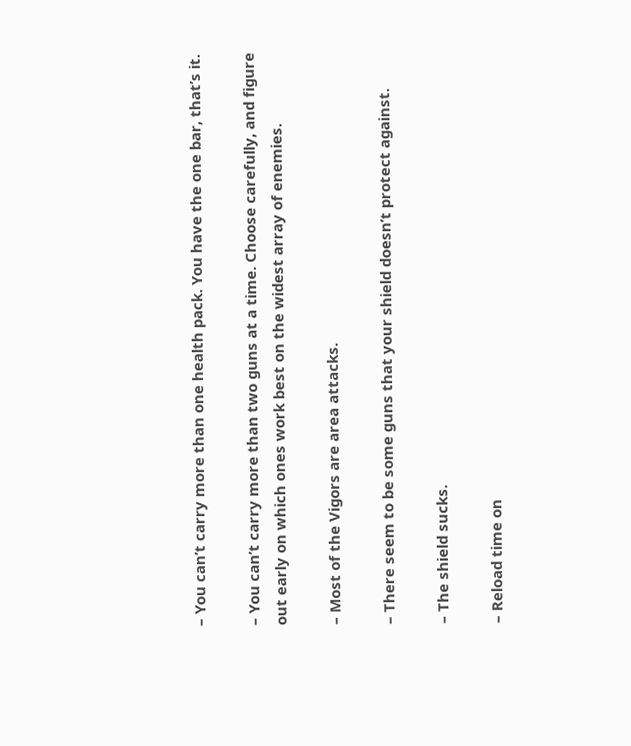– You can’t carry more than one health pack. You have the one bar, that’s it.

– You can’t carry more than two guns at a time. Choose carefully, and figure out early on which ones work best on the widest array of enemies.

– Most of the Vigors are area attacks.

– There seem to be some guns that your shield doesn’t protect against.

– The shield sucks.

– Reload time on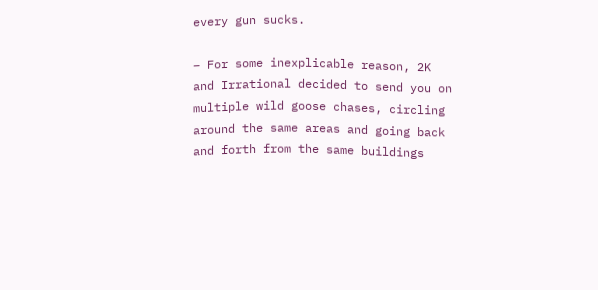every gun sucks.

– For some inexplicable reason, 2K and Irrational decided to send you on multiple wild goose chases, circling around the same areas and going back and forth from the same buildings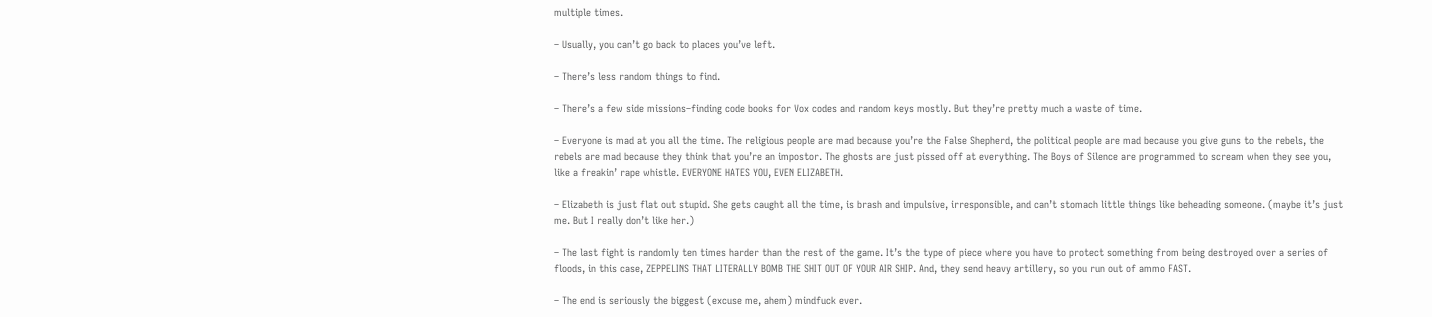multiple times.

– Usually, you can’t go back to places you’ve left.

– There’s less random things to find.

– There’s a few side missions–finding code books for Vox codes and random keys mostly. But they’re pretty much a waste of time.

– Everyone is mad at you all the time. The religious people are mad because you’re the False Shepherd, the political people are mad because you give guns to the rebels, the rebels are mad because they think that you’re an impostor. The ghosts are just pissed off at everything. The Boys of Silence are programmed to scream when they see you, like a freakin’ rape whistle. EVERYONE HATES YOU, EVEN ELIZABETH.

– Elizabeth is just flat out stupid. She gets caught all the time, is brash and impulsive, irresponsible, and can’t stomach little things like beheading someone. (maybe it’s just me. But I really don’t like her.)

– The last fight is randomly ten times harder than the rest of the game. It’s the type of piece where you have to protect something from being destroyed over a series of floods, in this case, ZEPPELINS THAT LITERALLY BOMB THE SHIT OUT OF YOUR AIR SHIP. And, they send heavy artillery, so you run out of ammo FAST.

– The end is seriously the biggest (excuse me, ahem) mindfuck ever.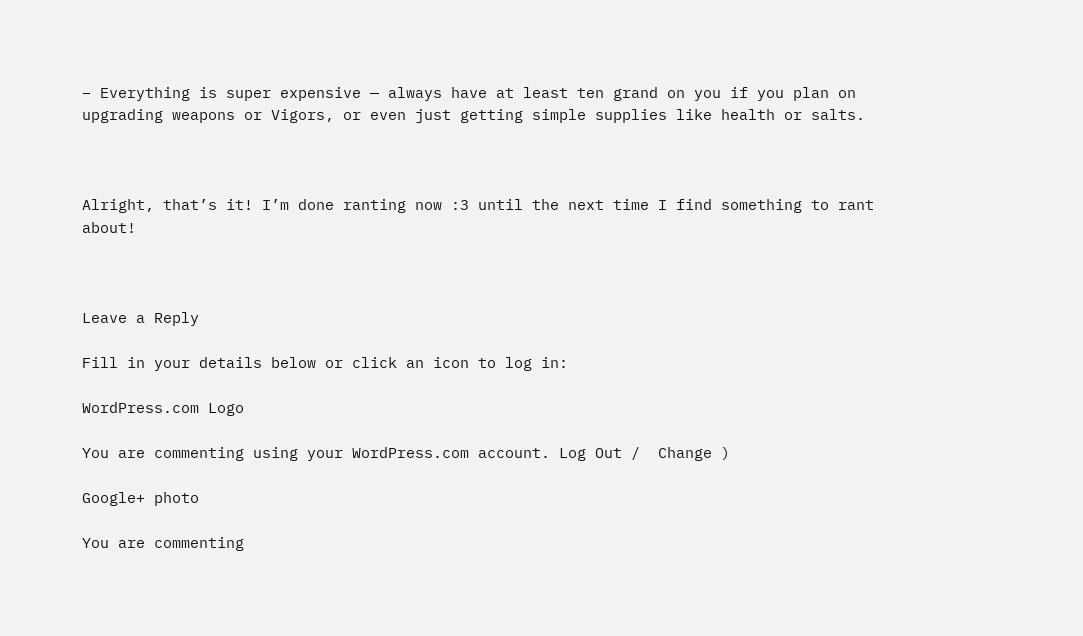– Everything is super expensive — always have at least ten grand on you if you plan on upgrading weapons or Vigors, or even just getting simple supplies like health or salts.



Alright, that’s it! I’m done ranting now :3 until the next time I find something to rant about!



Leave a Reply

Fill in your details below or click an icon to log in:

WordPress.com Logo

You are commenting using your WordPress.com account. Log Out /  Change )

Google+ photo

You are commenting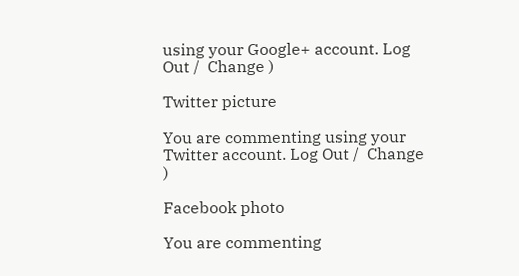using your Google+ account. Log Out /  Change )

Twitter picture

You are commenting using your Twitter account. Log Out /  Change )

Facebook photo

You are commenting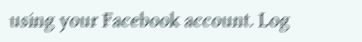using your Facebook account. Log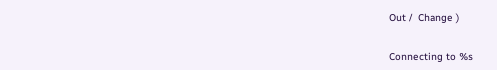Out /  Change )


Connecting to %s